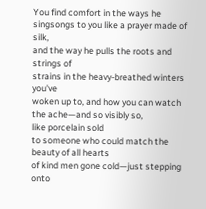You find comfort in the ways he
singsongs to you like a prayer made of silk,
and the way he pulls the roots and strings of
strains in the heavy-breathed winters you've
woken up to, and how you can watch
the ache—and so visibly so,
like porcelain sold
to someone who could match the beauty of all hearts
of kind men gone cold—just stepping onto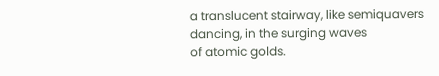a translucent stairway, like semiquavers
dancing, in the surging waves
of atomic golds.